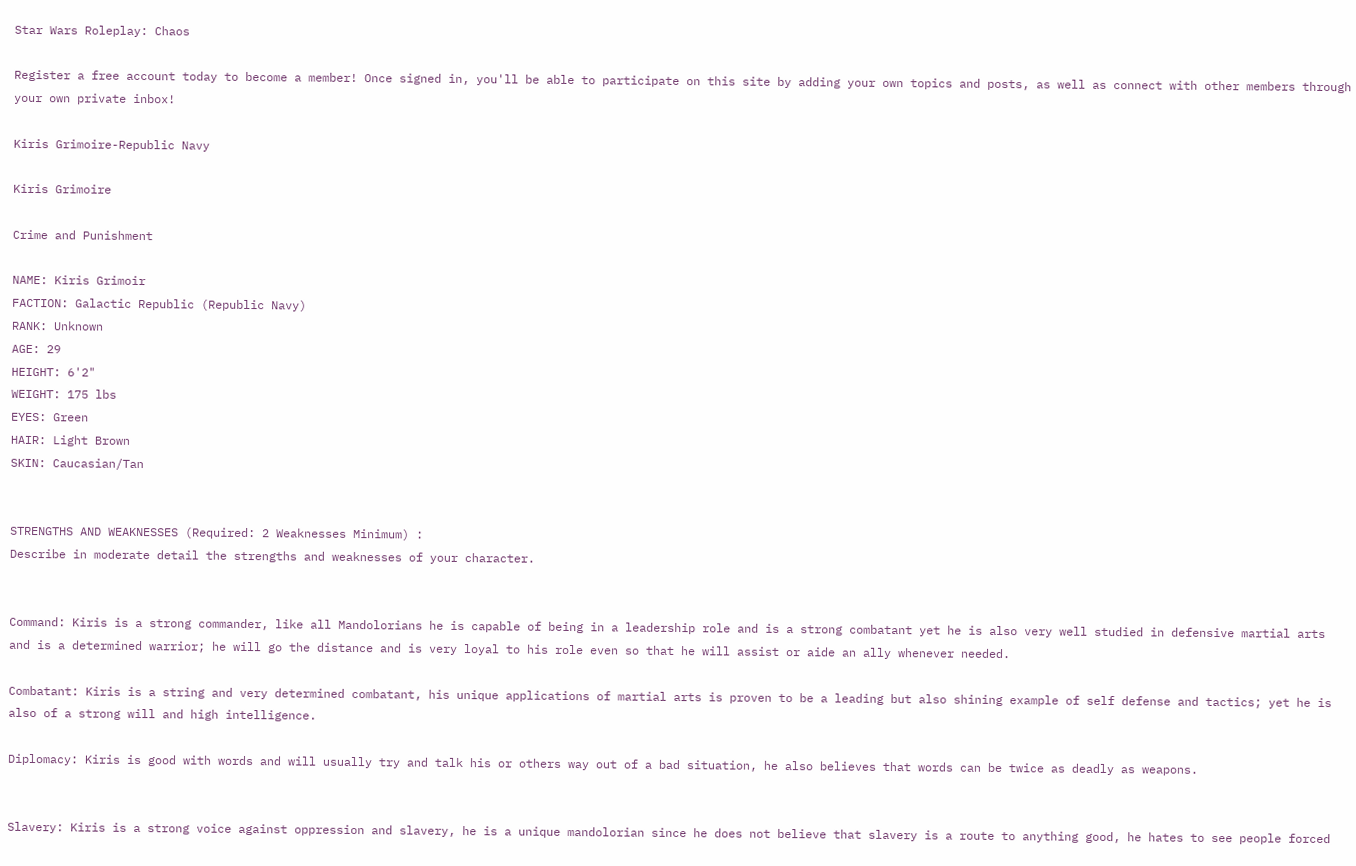Star Wars Roleplay: Chaos

Register a free account today to become a member! Once signed in, you'll be able to participate on this site by adding your own topics and posts, as well as connect with other members through your own private inbox!

Kiris Grimoire-Republic Navy

Kiris Grimoire

Crime and Punishment

NAME: Kiris Grimoir
FACTION: Galactic Republic (Republic Navy)
RANK: Unknown
AGE: 29
HEIGHT: 6'2"
WEIGHT: 175 lbs
EYES: Green
HAIR: Light Brown
SKIN: Caucasian/Tan


STRENGTHS AND WEAKNESSES (Required: 2 Weaknesses Minimum) :
Describe in moderate detail the strengths and weaknesses of your character.


Command: Kiris is a strong commander, like all Mandolorians he is capable of being in a leadership role and is a strong combatant yet he is also very well studied in defensive martial arts and is a determined warrior; he will go the distance and is very loyal to his role even so that he will assist or aide an ally whenever needed.

Combatant: Kiris is a string and very determined combatant, his unique applications of martial arts is proven to be a leading but also shining example of self defense and tactics; yet he is also of a strong will and high intelligence.

Diplomacy: Kiris is good with words and will usually try and talk his or others way out of a bad situation, he also believes that words can be twice as deadly as weapons.


Slavery: Kiris is a strong voice against oppression and slavery, he is a unique mandolorian since he does not believe that slavery is a route to anything good, he hates to see people forced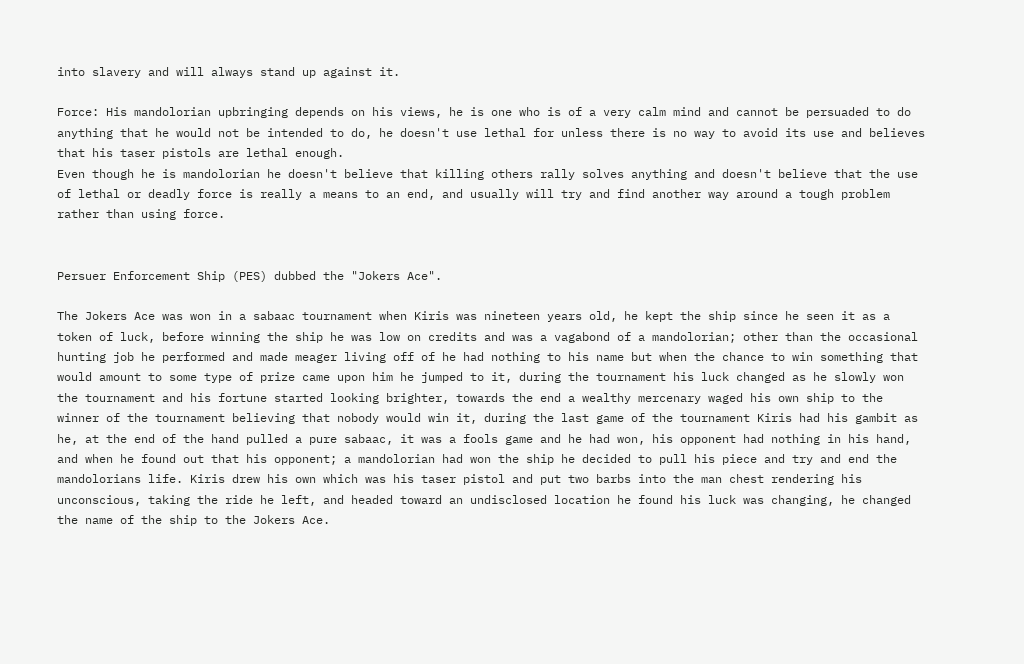into slavery and will always stand up against it.

Force: His mandolorian upbringing depends on his views, he is one who is of a very calm mind and cannot be persuaded to do anything that he would not be intended to do, he doesn't use lethal for unless there is no way to avoid its use and believes that his taser pistols are lethal enough.
Even though he is mandolorian he doesn't believe that killing others rally solves anything and doesn't believe that the use of lethal or deadly force is really a means to an end, and usually will try and find another way around a tough problem rather than using force.


Persuer Enforcement Ship (PES) dubbed the "Jokers Ace".

The Jokers Ace was won in a sabaac tournament when Kiris was nineteen years old, he kept the ship since he seen it as a token of luck, before winning the ship he was low on credits and was a vagabond of a mandolorian; other than the occasional hunting job he performed and made meager living off of he had nothing to his name but when the chance to win something that would amount to some type of prize came upon him he jumped to it, during the tournament his luck changed as he slowly won the tournament and his fortune started looking brighter, towards the end a wealthy mercenary waged his own ship to the winner of the tournament believing that nobody would win it, during the last game of the tournament Kiris had his gambit as he, at the end of the hand pulled a pure sabaac, it was a fools game and he had won, his opponent had nothing in his hand, and when he found out that his opponent; a mandolorian had won the ship he decided to pull his piece and try and end the mandolorians life. Kiris drew his own which was his taser pistol and put two barbs into the man chest rendering his unconscious, taking the ride he left, and headed toward an undisclosed location he found his luck was changing, he changed the name of the ship to the Jokers Ace.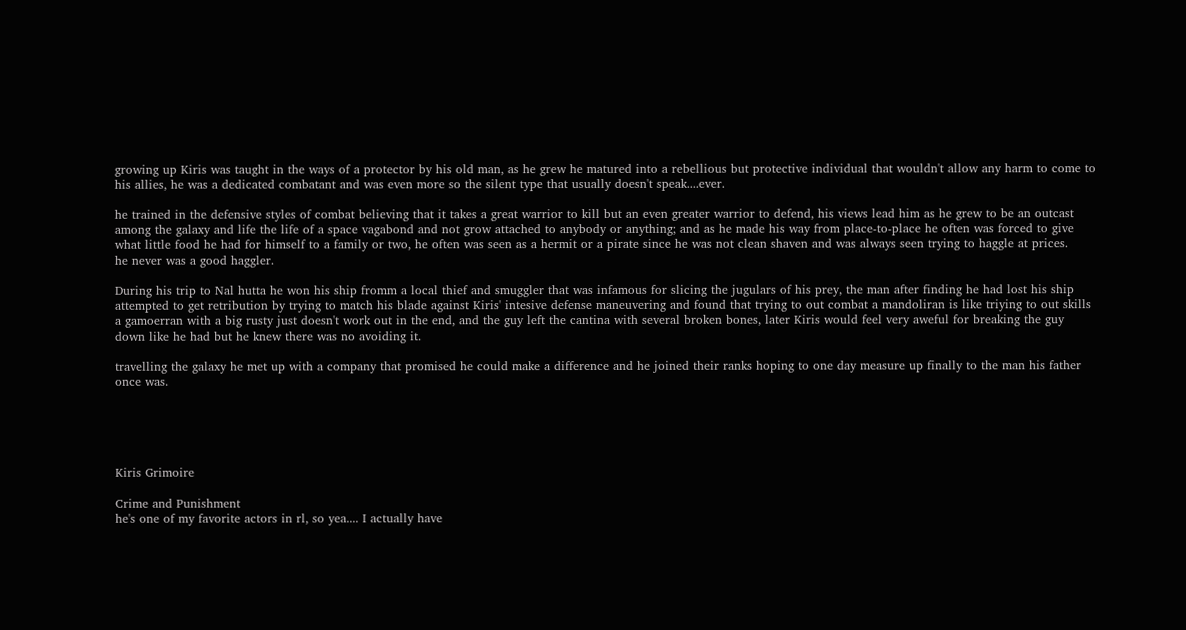growing up Kiris was taught in the ways of a protector by his old man, as he grew he matured into a rebellious but protective individual that wouldn't allow any harm to come to his allies, he was a dedicated combatant and was even more so the silent type that usually doesn't speak....ever.

he trained in the defensive styles of combat believing that it takes a great warrior to kill but an even greater warrior to defend, his views lead him as he grew to be an outcast among the galaxy and life the life of a space vagabond and not grow attached to anybody or anything; and as he made his way from place-to-place he often was forced to give what little food he had for himself to a family or two, he often was seen as a hermit or a pirate since he was not clean shaven and was always seen trying to haggle at prices.
he never was a good haggler.

During his trip to Nal hutta he won his ship fromm a local thief and smuggler that was infamous for slicing the jugulars of his prey, the man after finding he had lost his ship attempted to get retribution by trying to match his blade against Kiris' intesive defense maneuvering and found that trying to out combat a mandoliran is like triying to out skills a gamoerran with a big rusty just doesn't work out in the end, and the guy left the cantina with several broken bones, later Kiris would feel very aweful for breaking the guy down like he had but he knew there was no avoiding it.

travelling the galaxy he met up with a company that promised he could make a difference and he joined their ranks hoping to one day measure up finally to the man his father once was.





Kiris Grimoire

Crime and Punishment
he's one of my favorite actors in rl, so yea.... I actually have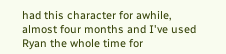had this character for awhile, almost four months and I've used Ryan the whole time for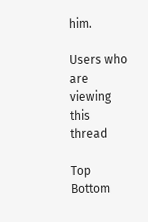him.

Users who are viewing this thread

Top Bottom